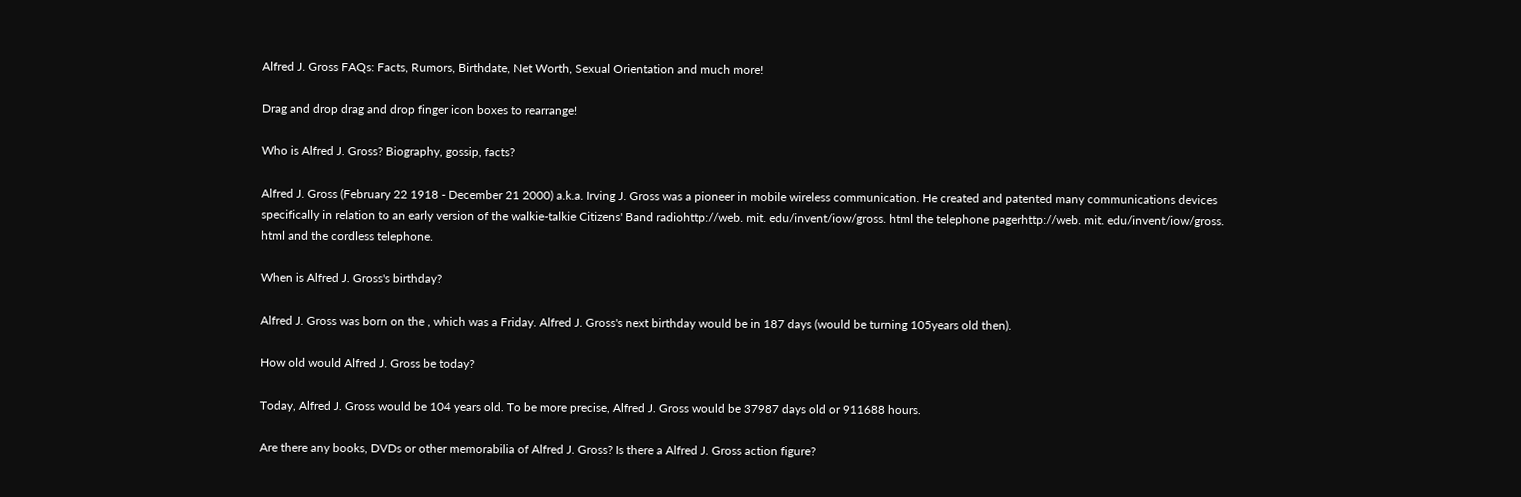Alfred J. Gross FAQs: Facts, Rumors, Birthdate, Net Worth, Sexual Orientation and much more!

Drag and drop drag and drop finger icon boxes to rearrange!

Who is Alfred J. Gross? Biography, gossip, facts?

Alfred J. Gross (February 22 1918 - December 21 2000) a.k.a. Irving J. Gross was a pioneer in mobile wireless communication. He created and patented many communications devices specifically in relation to an early version of the walkie-talkie Citizens' Band radiohttp://web. mit. edu/invent/iow/gross. html the telephone pagerhttp://web. mit. edu/invent/iow/gross. html and the cordless telephone.

When is Alfred J. Gross's birthday?

Alfred J. Gross was born on the , which was a Friday. Alfred J. Gross's next birthday would be in 187 days (would be turning 105years old then).

How old would Alfred J. Gross be today?

Today, Alfred J. Gross would be 104 years old. To be more precise, Alfred J. Gross would be 37987 days old or 911688 hours.

Are there any books, DVDs or other memorabilia of Alfred J. Gross? Is there a Alfred J. Gross action figure?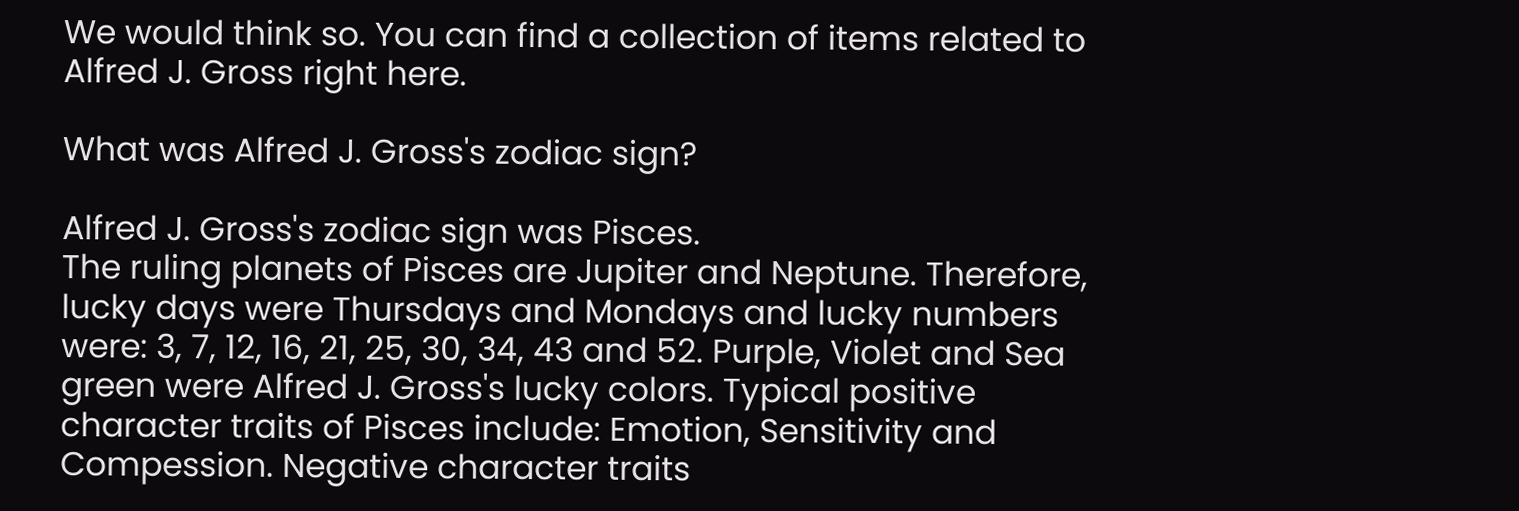We would think so. You can find a collection of items related to Alfred J. Gross right here.

What was Alfred J. Gross's zodiac sign?

Alfred J. Gross's zodiac sign was Pisces.
The ruling planets of Pisces are Jupiter and Neptune. Therefore, lucky days were Thursdays and Mondays and lucky numbers were: 3, 7, 12, 16, 21, 25, 30, 34, 43 and 52. Purple, Violet and Sea green were Alfred J. Gross's lucky colors. Typical positive character traits of Pisces include: Emotion, Sensitivity and Compession. Negative character traits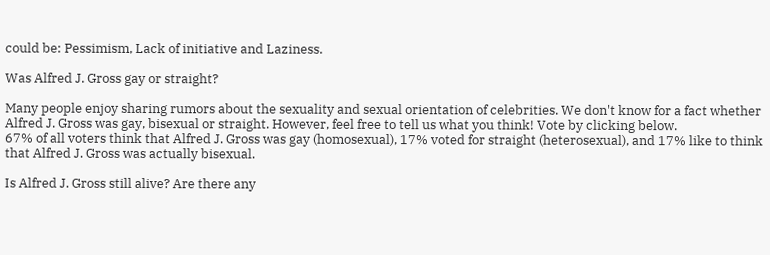could be: Pessimism, Lack of initiative and Laziness.

Was Alfred J. Gross gay or straight?

Many people enjoy sharing rumors about the sexuality and sexual orientation of celebrities. We don't know for a fact whether Alfred J. Gross was gay, bisexual or straight. However, feel free to tell us what you think! Vote by clicking below.
67% of all voters think that Alfred J. Gross was gay (homosexual), 17% voted for straight (heterosexual), and 17% like to think that Alfred J. Gross was actually bisexual.

Is Alfred J. Gross still alive? Are there any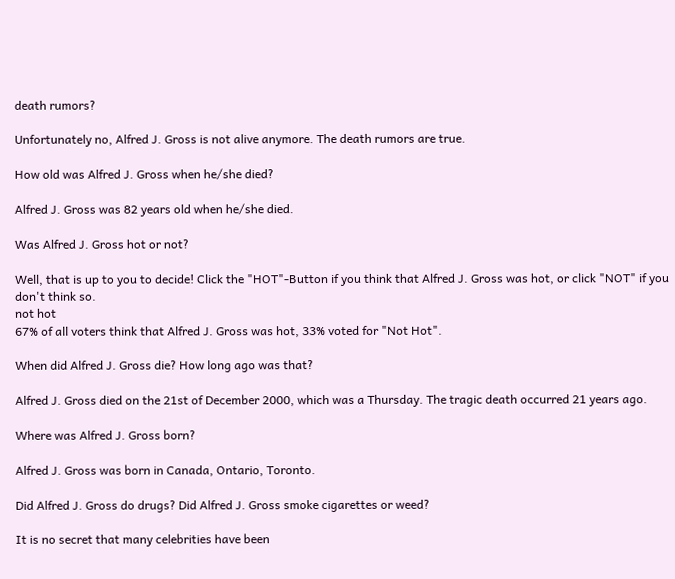death rumors?

Unfortunately no, Alfred J. Gross is not alive anymore. The death rumors are true.

How old was Alfred J. Gross when he/she died?

Alfred J. Gross was 82 years old when he/she died.

Was Alfred J. Gross hot or not?

Well, that is up to you to decide! Click the "HOT"-Button if you think that Alfred J. Gross was hot, or click "NOT" if you don't think so.
not hot
67% of all voters think that Alfred J. Gross was hot, 33% voted for "Not Hot".

When did Alfred J. Gross die? How long ago was that?

Alfred J. Gross died on the 21st of December 2000, which was a Thursday. The tragic death occurred 21 years ago.

Where was Alfred J. Gross born?

Alfred J. Gross was born in Canada, Ontario, Toronto.

Did Alfred J. Gross do drugs? Did Alfred J. Gross smoke cigarettes or weed?

It is no secret that many celebrities have been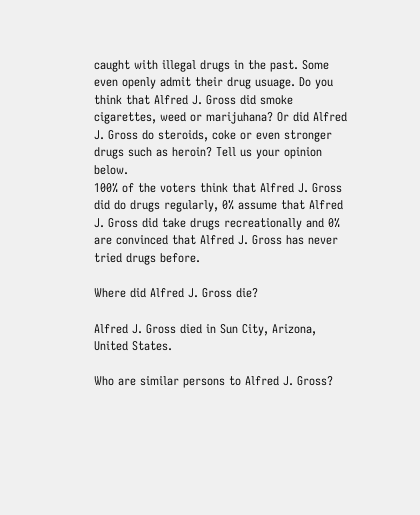caught with illegal drugs in the past. Some even openly admit their drug usuage. Do you think that Alfred J. Gross did smoke cigarettes, weed or marijuhana? Or did Alfred J. Gross do steroids, coke or even stronger drugs such as heroin? Tell us your opinion below.
100% of the voters think that Alfred J. Gross did do drugs regularly, 0% assume that Alfred J. Gross did take drugs recreationally and 0% are convinced that Alfred J. Gross has never tried drugs before.

Where did Alfred J. Gross die?

Alfred J. Gross died in Sun City, Arizona, United States.

Who are similar persons to Alfred J. Gross?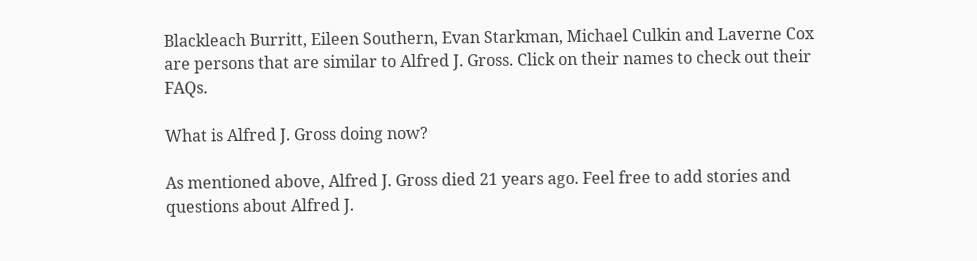Blackleach Burritt, Eileen Southern, Evan Starkman, Michael Culkin and Laverne Cox are persons that are similar to Alfred J. Gross. Click on their names to check out their FAQs.

What is Alfred J. Gross doing now?

As mentioned above, Alfred J. Gross died 21 years ago. Feel free to add stories and questions about Alfred J.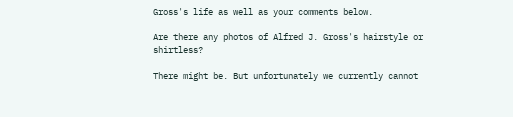Gross's life as well as your comments below.

Are there any photos of Alfred J. Gross's hairstyle or shirtless?

There might be. But unfortunately we currently cannot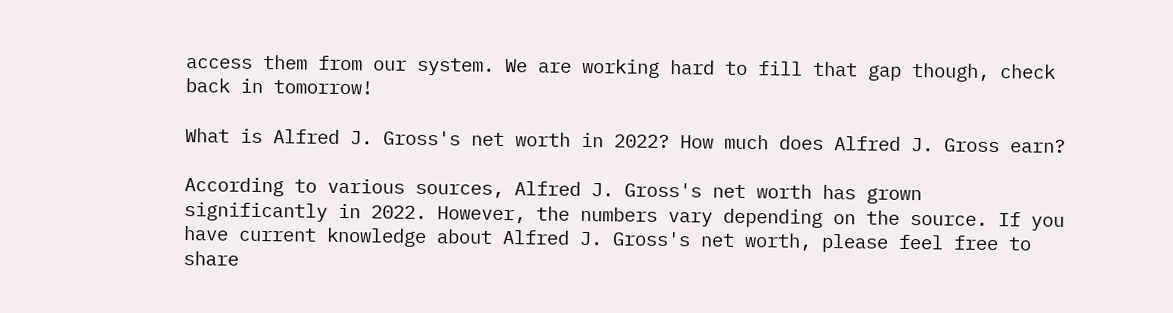access them from our system. We are working hard to fill that gap though, check back in tomorrow!

What is Alfred J. Gross's net worth in 2022? How much does Alfred J. Gross earn?

According to various sources, Alfred J. Gross's net worth has grown significantly in 2022. However, the numbers vary depending on the source. If you have current knowledge about Alfred J. Gross's net worth, please feel free to share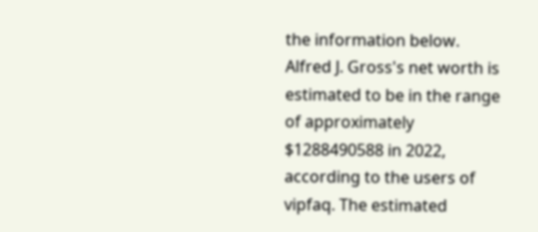the information below.
Alfred J. Gross's net worth is estimated to be in the range of approximately $1288490588 in 2022, according to the users of vipfaq. The estimated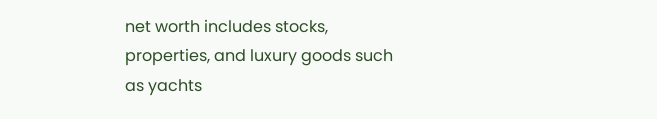net worth includes stocks, properties, and luxury goods such as yachts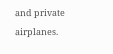and private airplanes.